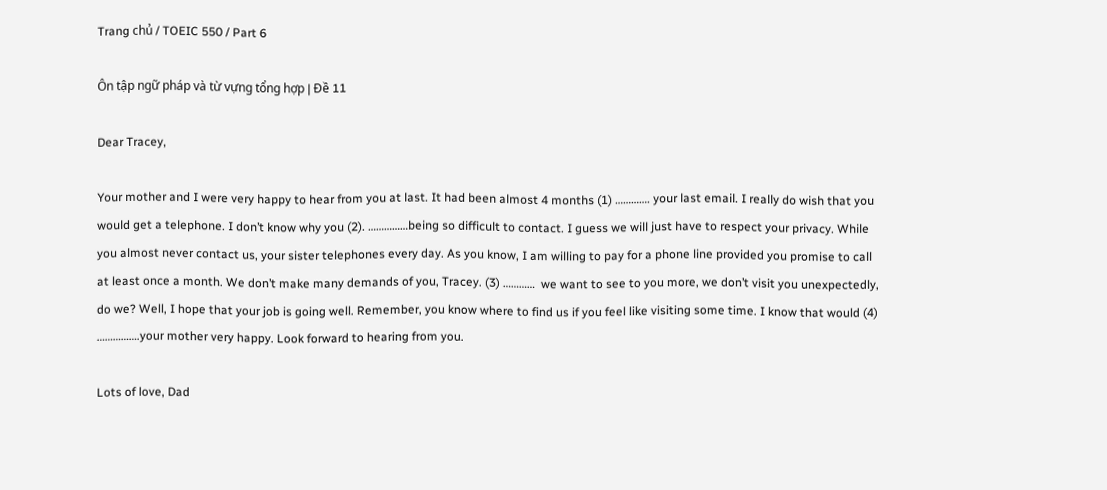Trang chủ / TOEIC 550 / Part 6

Ôn tập ngữ pháp và từ vựng tổng hợp | Đề 11

Dear Tracey,

Your mother and I were very happy to hear from you at last. It had been almost 4 months (1) …………. your last email. I really do wish that you would get a telephone. I don’t know why you (2). ……………being so difficult to contact. I guess we will just have to respect your privacy. While you almost never contact us, your sister telephones every day. As you know, I am willing to pay for a phone line provided you promise to call at least once a month. We don’t make many demands of you, Tracey. (3) …………  we want to see to you more, we don’t visit you unexpectedly, do we? Well, I hope that your job is going well. Remember, you know where to find us if you feel like visiting some time. I know that would (4) …………….your mother very happy. Look forward to hearing from you.

Lots of love, Dad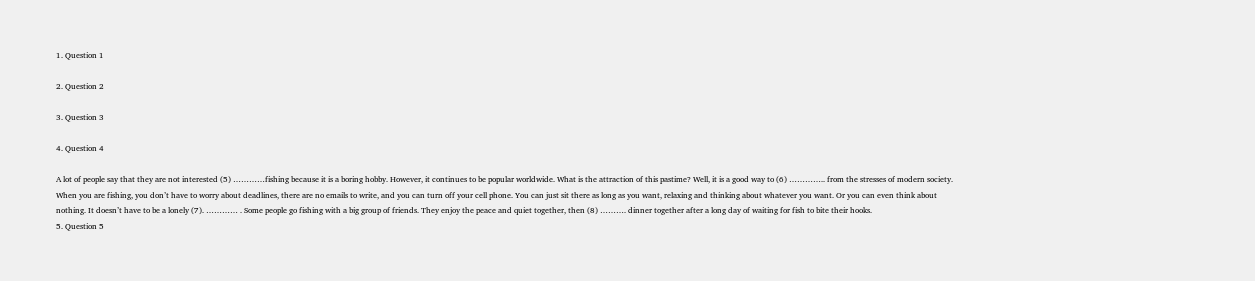1. Question 1

2. Question 2

3. Question 3

4. Question 4

A lot of people say that they are not interested (5) …………fishing because it is a boring hobby. However, it continues to be popular worldwide. What is the attraction of this pastime? Well, it is a good way to (6) ………….. from the stresses of modern society. When you are fishing, you don’t have to worry about deadlines, there are no emails to write, and you can turn off your cell phone. You can just sit there as long as you want, relaxing and thinking about whatever you want. Or you can even think about nothing. It doesn’t have to be a lonely (7). ………… . Some people go fishing with a big group of friends. They enjoy the peace and quiet together, then (8) ………. dinner together after a long day of waiting for fish to bite their hooks.
5. Question 5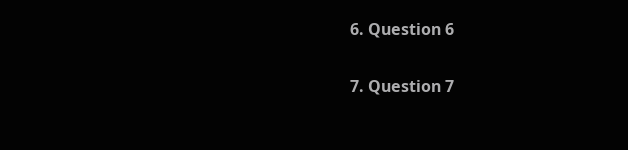6. Question 6

7. Question 7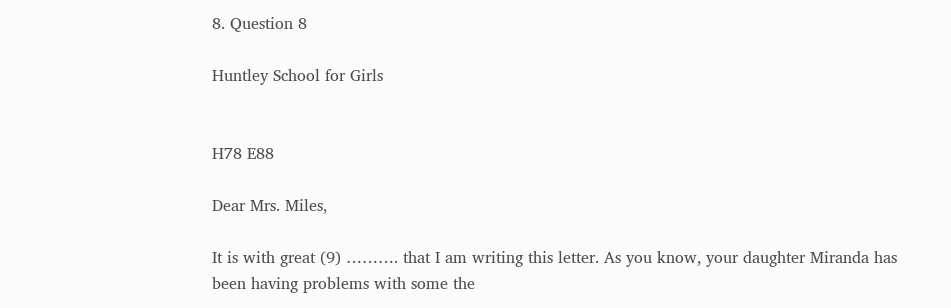8. Question 8

Huntley School for Girls


H78 E88

Dear Mrs. Miles,

It is with great (9) ………. that I am writing this letter. As you know, your daughter Miranda has  been having problems with some the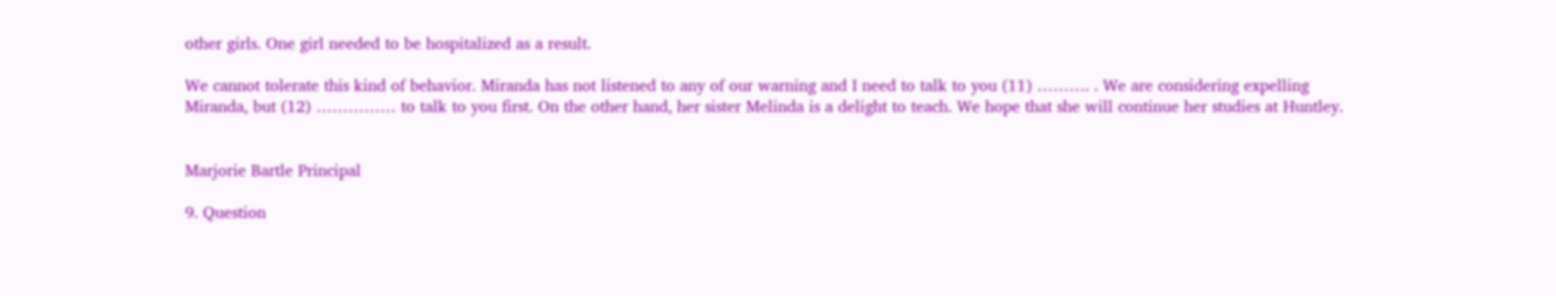other girls. One girl needed to be hospitalized as a result.

We cannot tolerate this kind of behavior. Miranda has not listened to any of our warning and I need to talk to you (11) ………. . We are considering expelling Miranda, but (12) …………… to talk to you first. On the other hand, her sister Melinda is a delight to teach. We hope that she will continue her studies at Huntley.


Marjorie Bartle Principal

9. Question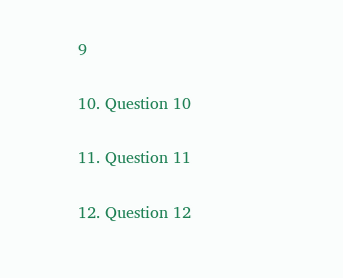9

10. Question 10

11. Question 11

12. Question 12